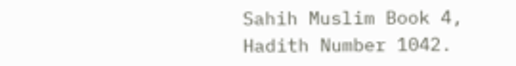Sahih Muslim Book 4, Hadith Number 1042.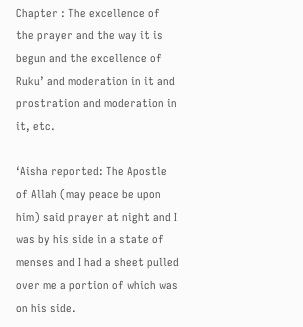Chapter : The excellence of the prayer and the way it is begun and the excellence of Ruku’ and moderation in it and prostration and moderation in it, etc.

‘Aisha reported: The Apostle of Allah (may peace be upon him) said prayer at night and I was by his side in a state of menses and I had a sheet pulled over me a portion of which was on his side.